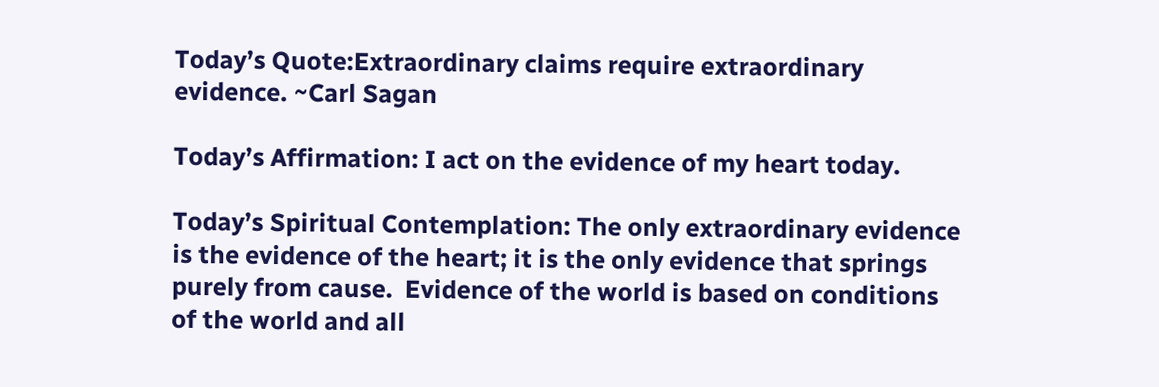Today’s Quote:Extraordinary claims require extraordinary evidence. ~Carl Sagan

Today’s Affirmation: I act on the evidence of my heart today.

Today’s Spiritual Contemplation: The only extraordinary evidence is the evidence of the heart; it is the only evidence that springs purely from cause.  Evidence of the world is based on conditions of the world and all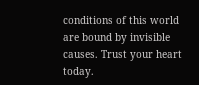conditions of this world are bound by invisible causes. Trust your heart today.